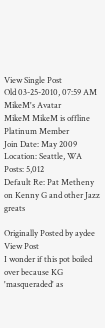View Single Post
Old 03-25-2010, 07:59 AM
MikeM's Avatar
MikeM MikeM is offline
Platinum Member
Join Date: May 2009
Location: Seattle, WA
Posts: 5,012
Default Re: Pat Metheny on Kenny G and other Jazz greats

Originally Posted by aydee View Post
I wonder if this pot boiled over because KG 'masqueraded' as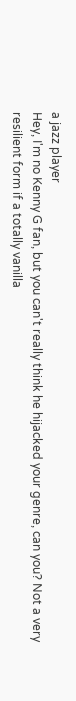a jazz player
Hey, I'm no Kenny G fan, but you can't really think he hijacked your genre, can you? Not a very resilient form if a totally vanilla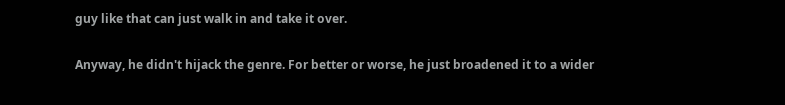guy like that can just walk in and take it over.

Anyway, he didn't hijack the genre. For better or worse, he just broadened it to a wider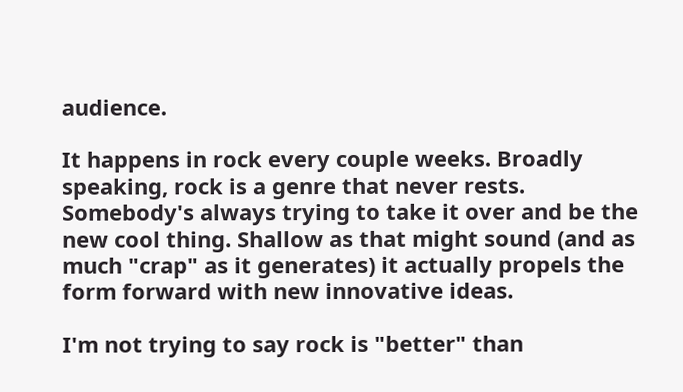audience.

It happens in rock every couple weeks. Broadly speaking, rock is a genre that never rests. Somebody's always trying to take it over and be the new cool thing. Shallow as that might sound (and as much "crap" as it generates) it actually propels the form forward with new innovative ideas.

I'm not trying to say rock is "better" than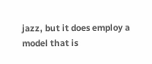jazz, but it does employ a model that is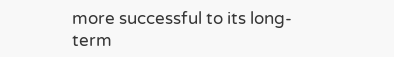more successful to its long-term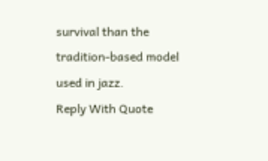survival than the tradition-based model used in jazz.
Reply With Quote